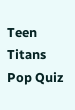Teen Titans Pop Quiz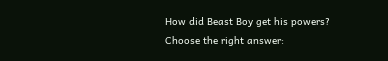How did Beast Boy get his powers?
Choose the right answer: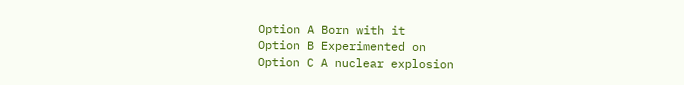Option A Born with it
Option B Experimented on
Option C A nuclear explosion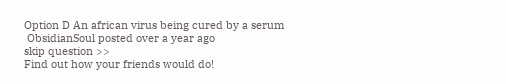Option D An african virus being cured by a serum
 ObsidianSoul posted over a year ago
skip question >>
Find out how your friends would do!